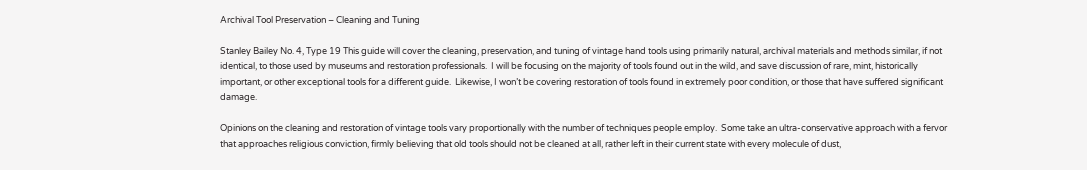Archival Tool Preservation – Cleaning and Tuning

Stanley Bailey No. 4, Type 19 This guide will cover the cleaning, preservation, and tuning of vintage hand tools using primarily natural, archival materials and methods similar, if not identical, to those used by museums and restoration professionals.  I will be focusing on the majority of tools found out in the wild, and save discussion of rare, mint, historically important, or other exceptional tools for a different guide.  Likewise, I won’t be covering restoration of tools found in extremely poor condition, or those that have suffered significant damage.

Opinions on the cleaning and restoration of vintage tools vary proportionally with the number of techniques people employ.  Some take an ultra-conservative approach with a fervor that approaches religious conviction, firmly believing that old tools should not be cleaned at all, rather left in their current state with every molecule of dust,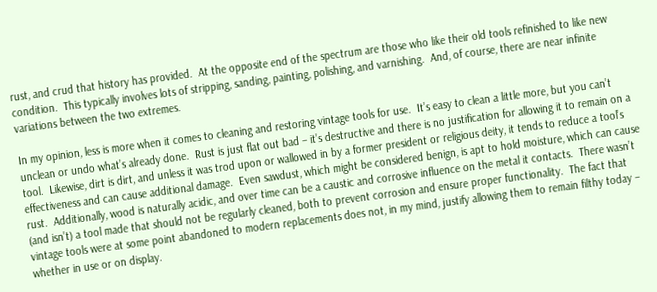rust, and crud that history has provided.  At the opposite end of the spectrum are those who like their old tools refinished to like new condition.  This typically involves lots of stripping, sanding, painting, polishing, and varnishing.  And, of course, there are near infinite variations between the two extremes.

In my opinion, less is more when it comes to cleaning and restoring vintage tools for use.  It’s easy to clean a little more, but you can’t unclean or undo what’s already done.  Rust is just flat out bad – it’s destructive and there is no justification for allowing it to remain on a tool.  Likewise, dirt is dirt, and unless it was trod upon or wallowed in by a former president or religious deity, it tends to reduce a tool’s effectiveness and can cause additional damage.  Even sawdust, which might be considered benign, is apt to hold moisture, which can cause rust.  Additionally, wood is naturally acidic, and over time can be a caustic and corrosive influence on the metal it contacts.  There wasn’t (and isn’t) a tool made that should not be regularly cleaned, both to prevent corrosion and ensure proper functionality.  The fact that vintage tools were at some point abandoned to modern replacements does not, in my mind, justify allowing them to remain filthy today – whether in use or on display.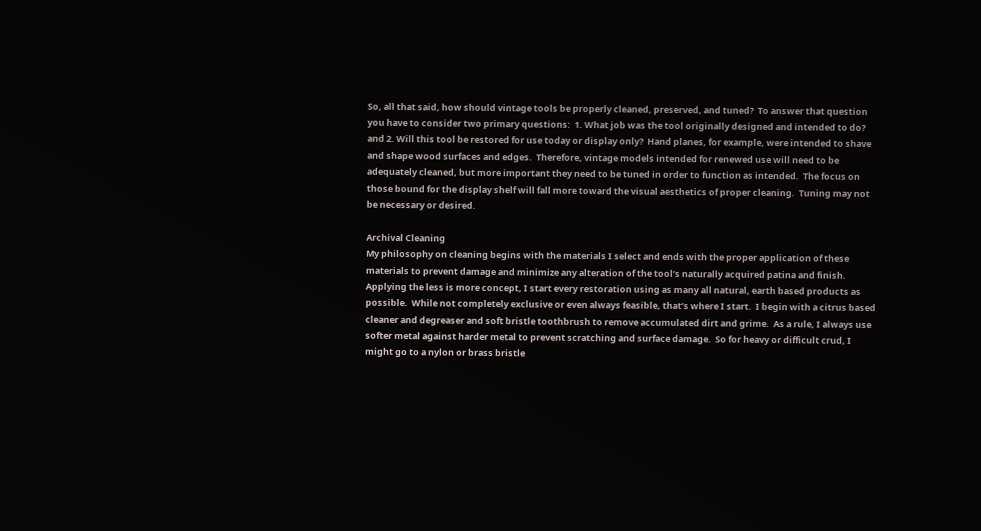So, all that said, how should vintage tools be properly cleaned, preserved, and tuned?  To answer that question you have to consider two primary questions:  1. What job was the tool originally designed and intended to do? and 2. Will this tool be restored for use today or display only?  Hand planes, for example, were intended to shave and shape wood surfaces and edges.  Therefore, vintage models intended for renewed use will need to be adequately cleaned, but more important they need to be tuned in order to function as intended.  The focus on those bound for the display shelf will fall more toward the visual aesthetics of proper cleaning.  Tuning may not be necessary or desired.

Archival Cleaning
My philosophy on cleaning begins with the materials I select and ends with the proper application of these materials to prevent damage and minimize any alteration of the tool’s naturally acquired patina and finish.  Applying the less is more concept, I start every restoration using as many all natural, earth based products as possible.  While not completely exclusive or even always feasible, that’s where I start.  I begin with a citrus based cleaner and degreaser and soft bristle toothbrush to remove accumulated dirt and grime.  As a rule, I always use softer metal against harder metal to prevent scratching and surface damage.  So for heavy or difficult crud, I might go to a nylon or brass bristle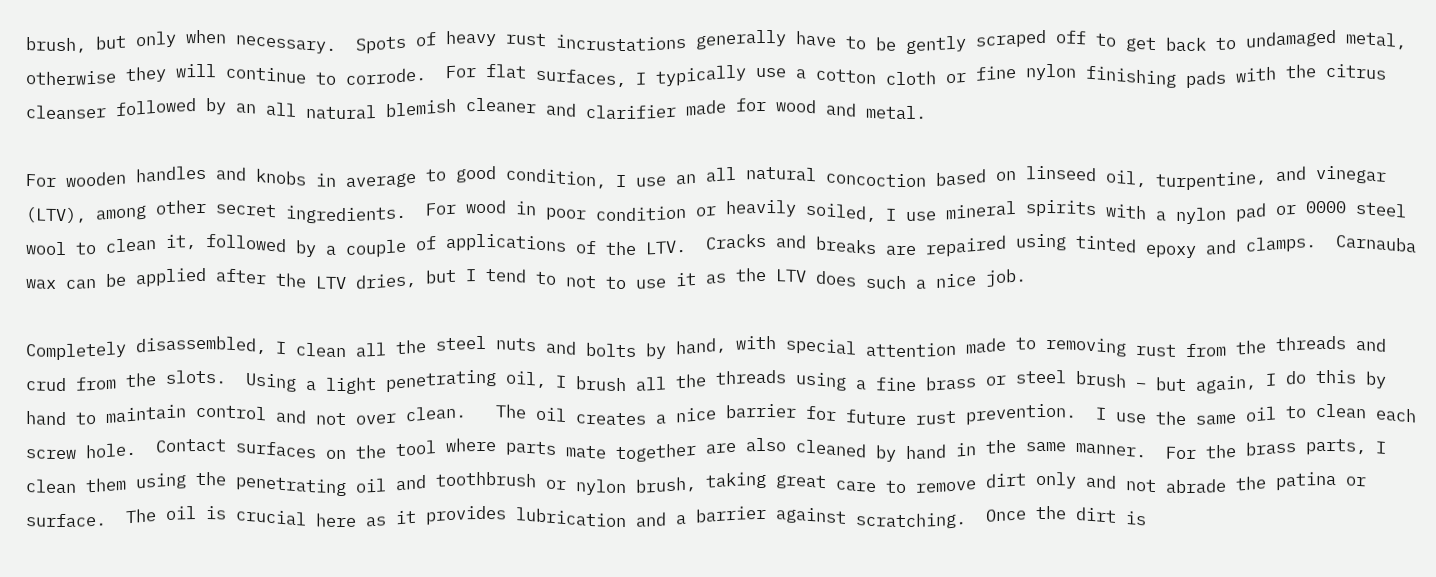brush, but only when necessary.  Spots of heavy rust incrustations generally have to be gently scraped off to get back to undamaged metal, otherwise they will continue to corrode.  For flat surfaces, I typically use a cotton cloth or fine nylon finishing pads with the citrus cleanser followed by an all natural blemish cleaner and clarifier made for wood and metal.

For wooden handles and knobs in average to good condition, I use an all natural concoction based on linseed oil, turpentine, and vinegar (LTV), among other secret ingredients.  For wood in poor condition or heavily soiled, I use mineral spirits with a nylon pad or 0000 steel wool to clean it, followed by a couple of applications of the LTV.  Cracks and breaks are repaired using tinted epoxy and clamps.  Carnauba wax can be applied after the LTV dries, but I tend to not to use it as the LTV does such a nice job.

Completely disassembled, I clean all the steel nuts and bolts by hand, with special attention made to removing rust from the threads and crud from the slots.  Using a light penetrating oil, I brush all the threads using a fine brass or steel brush – but again, I do this by hand to maintain control and not over clean.   The oil creates a nice barrier for future rust prevention.  I use the same oil to clean each screw hole.  Contact surfaces on the tool where parts mate together are also cleaned by hand in the same manner.  For the brass parts, I clean them using the penetrating oil and toothbrush or nylon brush, taking great care to remove dirt only and not abrade the patina or surface.  The oil is crucial here as it provides lubrication and a barrier against scratching.  Once the dirt is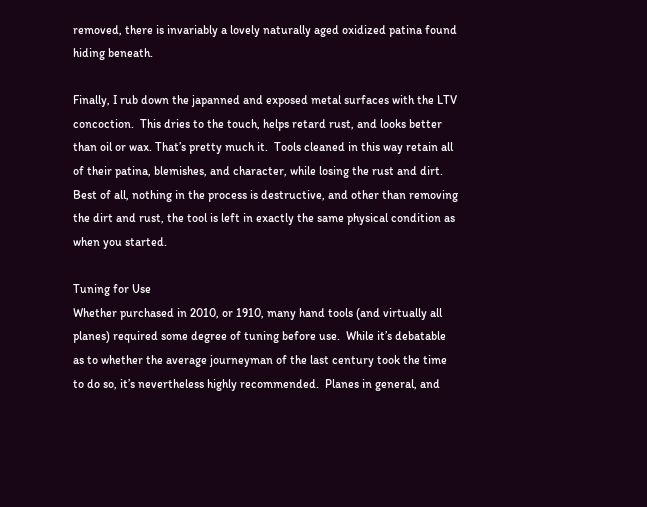removed, there is invariably a lovely naturally aged oxidized patina found hiding beneath.

Finally, I rub down the japanned and exposed metal surfaces with the LTV concoction.  This dries to the touch, helps retard rust, and looks better than oil or wax. That’s pretty much it.  Tools cleaned in this way retain all of their patina, blemishes, and character, while losing the rust and dirt.  Best of all, nothing in the process is destructive, and other than removing the dirt and rust, the tool is left in exactly the same physical condition as when you started.

Tuning for Use
Whether purchased in 2010, or 1910, many hand tools (and virtually all planes) required some degree of tuning before use.  While it’s debatable as to whether the average journeyman of the last century took the time to do so, it’s nevertheless highly recommended.  Planes in general, and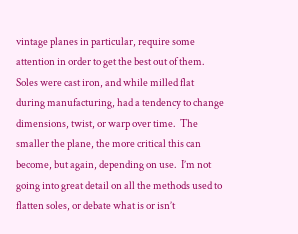vintage planes in particular, require some attention in order to get the best out of them.  Soles were cast iron, and while milled flat during manufacturing, had a tendency to change dimensions, twist, or warp over time.  The smaller the plane, the more critical this can become, but again, depending on use.  I’m not going into great detail on all the methods used to flatten soles, or debate what is or isn’t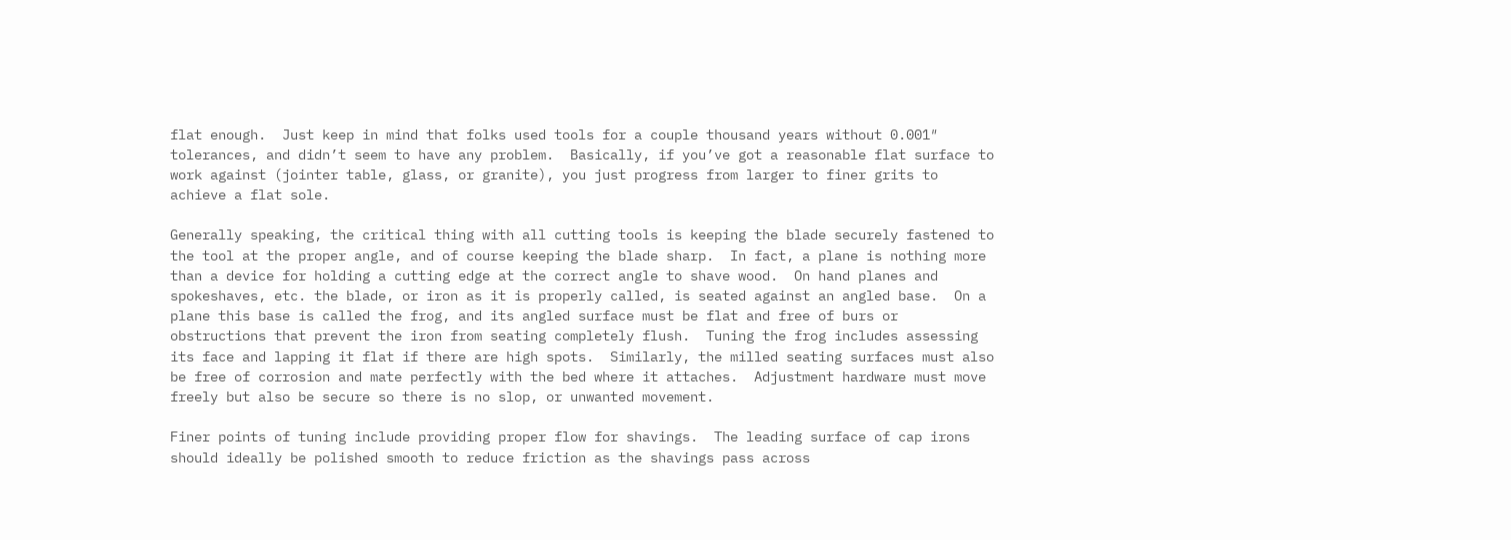flat enough.  Just keep in mind that folks used tools for a couple thousand years without 0.001″ tolerances, and didn’t seem to have any problem.  Basically, if you’ve got a reasonable flat surface to work against (jointer table, glass, or granite), you just progress from larger to finer grits to achieve a flat sole.

Generally speaking, the critical thing with all cutting tools is keeping the blade securely fastened to the tool at the proper angle, and of course keeping the blade sharp.  In fact, a plane is nothing more than a device for holding a cutting edge at the correct angle to shave wood.  On hand planes and spokeshaves, etc. the blade, or iron as it is properly called, is seated against an angled base.  On a plane this base is called the frog, and its angled surface must be flat and free of burs or obstructions that prevent the iron from seating completely flush.  Tuning the frog includes assessing its face and lapping it flat if there are high spots.  Similarly, the milled seating surfaces must also be free of corrosion and mate perfectly with the bed where it attaches.  Adjustment hardware must move freely but also be secure so there is no slop, or unwanted movement.

Finer points of tuning include providing proper flow for shavings.  The leading surface of cap irons should ideally be polished smooth to reduce friction as the shavings pass across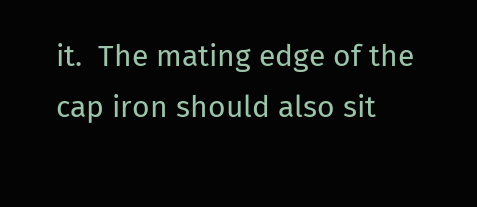it.  The mating edge of the cap iron should also sit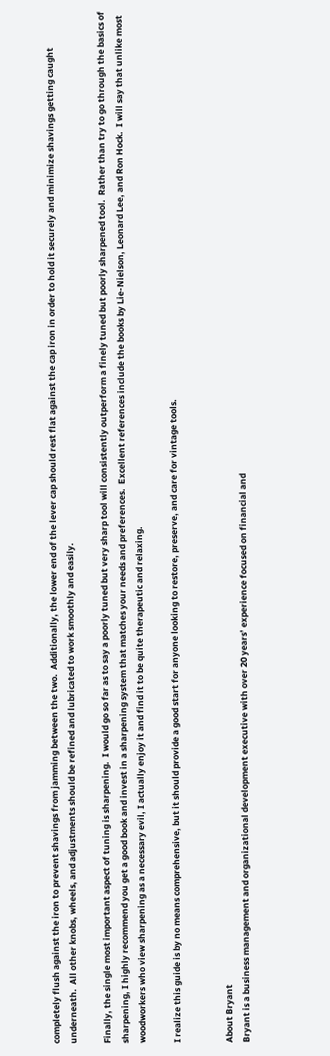completely flush against the iron to prevent shavings from jamming between the two.  Additionally, the lower end of the lever cap should rest flat against the cap iron in order to hold it securely and minimize shavings getting caught underneath.  All other knobs, wheels, and adjustments should be refined and lubricated to work smoothly and easily.

Finally, the single most important aspect of tuning is sharpening.  I would go so far as to say a poorly tuned but very sharp tool will consistently outperform a finely tuned but poorly sharpened tool.  Rather than try to go through the basics of sharpening, I highly recommend you get a good book and invest in a sharpening system that matches your needs and preferences.  Excellent references include the books by Lie-Nielson, Leonard Lee, and Ron Hock.  I will say that unlike most woodworkers who view sharpening as a necessary evil, I actually enjoy it and find it to be quite therapeutic and relaxing.

I realize this guide is by no means comprehensive, but it should provide a good start for anyone looking to restore, preserve, and care for vintage tools.


About Bryant
Bryant is a business management and organizational development executive with over 20 years’ experience focused on financial and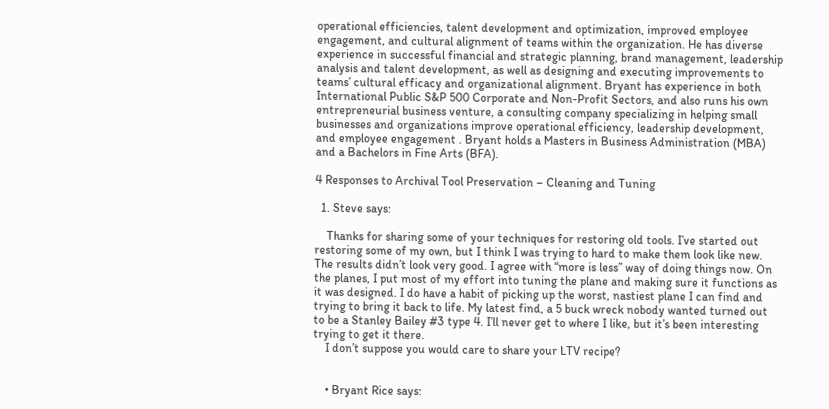operational efficiencies, talent development and optimization, improved employee engagement, and cultural alignment of teams within the organization. He has diverse experience in successful financial and strategic planning, brand management, leadership analysis and talent development, as well as designing and executing improvements to teams’ cultural efficacy and organizational alignment. Bryant has experience in both International Public S&P 500 Corporate and Non-Profit Sectors, and also runs his own entrepreneurial business venture, a consulting company specializing in helping small businesses and organizations improve operational efficiency, leadership development, and employee engagement . Bryant holds a Masters in Business Administration (MBA) and a Bachelors in Fine Arts (BFA).

4 Responses to Archival Tool Preservation – Cleaning and Tuning

  1. Steve says:

    Thanks for sharing some of your techniques for restoring old tools. I’ve started out restoring some of my own, but I think I was trying to hard to make them look like new. The results didn’t look very good. I agree with “more is less” way of doing things now. On the planes, I put most of my effort into tuning the plane and making sure it functions as it was designed. I do have a habit of picking up the worst, nastiest plane I can find and trying to bring it back to life. My latest find, a 5 buck wreck nobody wanted turned out to be a Stanley Bailey #3 type 4. I’ll never get to where I like, but it’s been interesting trying to get it there.
    I don’t suppose you would care to share your LTV recipe?


    • Bryant Rice says: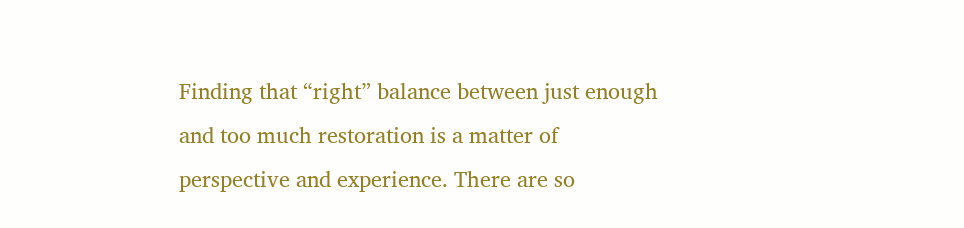Finding that “right” balance between just enough and too much restoration is a matter of perspective and experience. There are so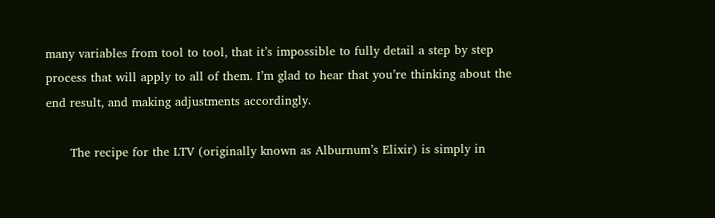many variables from tool to tool, that it’s impossible to fully detail a step by step process that will apply to all of them. I’m glad to hear that you’re thinking about the end result, and making adjustments accordingly.

      The recipe for the LTV (originally known as Alburnum’s Elixir) is simply in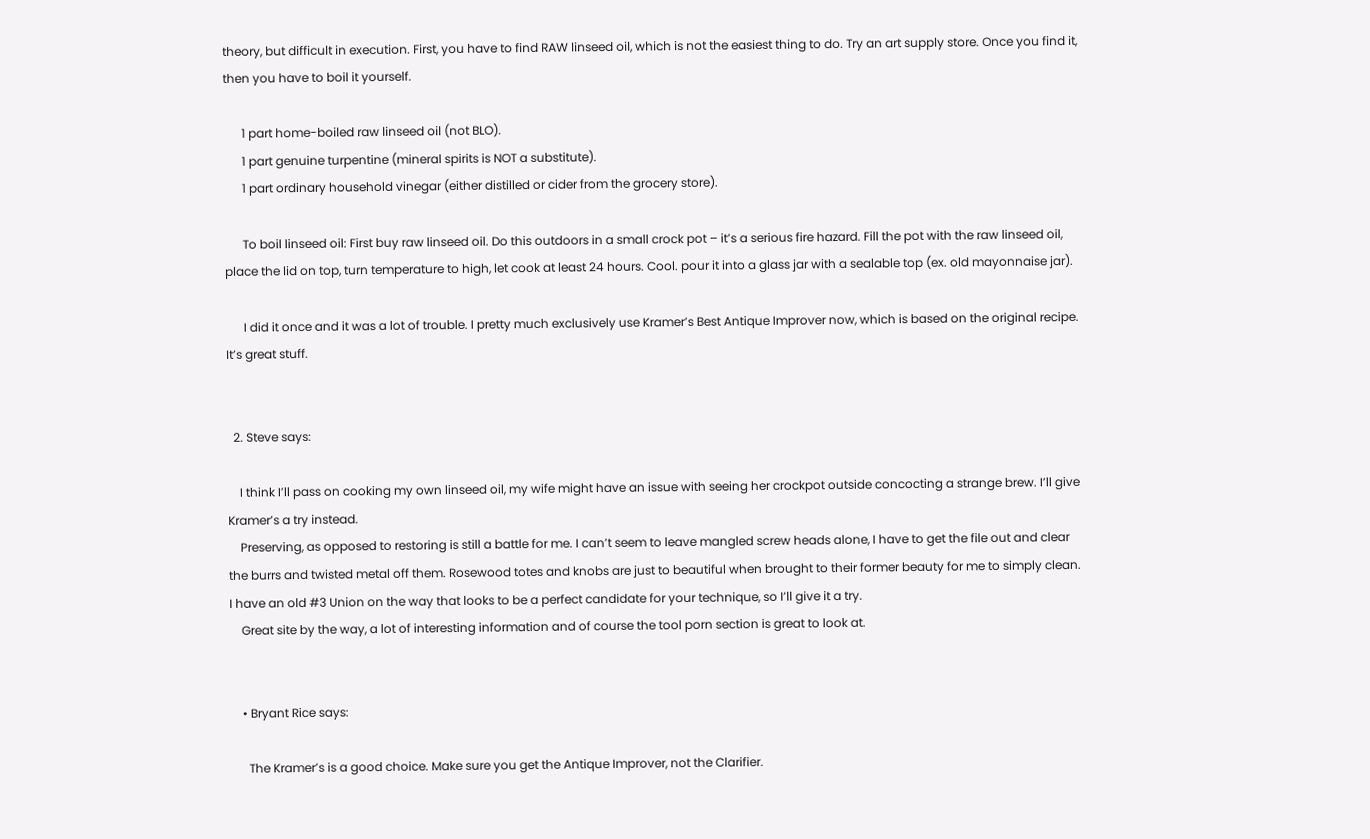theory, but difficult in execution. First, you have to find RAW linseed oil, which is not the easiest thing to do. Try an art supply store. Once you find it, then you have to boil it yourself.

      1 part home-boiled raw linseed oil (not BLO).
      1 part genuine turpentine (mineral spirits is NOT a substitute).
      1 part ordinary household vinegar (either distilled or cider from the grocery store).

      To boil linseed oil: First buy raw linseed oil. Do this outdoors in a small crock pot – it’s a serious fire hazard. Fill the pot with the raw linseed oil, place the lid on top, turn temperature to high, let cook at least 24 hours. Cool. pour it into a glass jar with a sealable top (ex. old mayonnaise jar).

      I did it once and it was a lot of trouble. I pretty much exclusively use Kramer’s Best Antique Improver now, which is based on the original recipe. It’s great stuff.


  2. Steve says:

    I think I’ll pass on cooking my own linseed oil, my wife might have an issue with seeing her crockpot outside concocting a strange brew. I’ll give Kramer’s a try instead.
    Preserving, as opposed to restoring is still a battle for me. I can’t seem to leave mangled screw heads alone, I have to get the file out and clear the burrs and twisted metal off them. Rosewood totes and knobs are just to beautiful when brought to their former beauty for me to simply clean. I have an old #3 Union on the way that looks to be a perfect candidate for your technique, so I’ll give it a try.
    Great site by the way, a lot of interesting information and of course the tool porn section is great to look at.


    • Bryant Rice says:

      The Kramer’s is a good choice. Make sure you get the Antique Improver, not the Clarifier.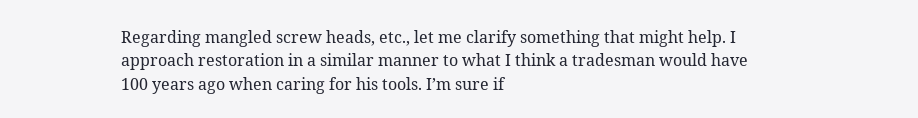Regarding mangled screw heads, etc., let me clarify something that might help. I approach restoration in a similar manner to what I think a tradesman would have 100 years ago when caring for his tools. I’m sure if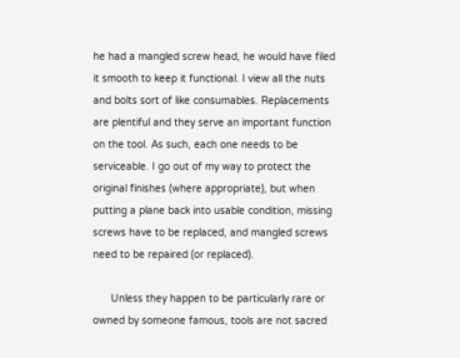he had a mangled screw head, he would have filed it smooth to keep it functional. I view all the nuts and bolts sort of like consumables. Replacements are plentiful and they serve an important function on the tool. As such, each one needs to be serviceable. I go out of my way to protect the original finishes (where appropriate), but when putting a plane back into usable condition, missing screws have to be replaced, and mangled screws need to be repaired (or replaced).

      Unless they happen to be particularly rare or owned by someone famous, tools are not sacred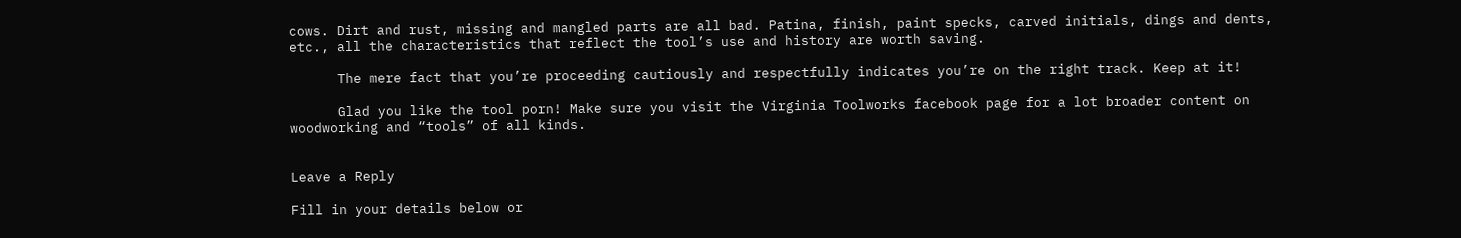cows. Dirt and rust, missing and mangled parts are all bad. Patina, finish, paint specks, carved initials, dings and dents, etc., all the characteristics that reflect the tool’s use and history are worth saving.

      The mere fact that you’re proceeding cautiously and respectfully indicates you’re on the right track. Keep at it!

      Glad you like the tool porn! Make sure you visit the Virginia Toolworks facebook page for a lot broader content on woodworking and “tools” of all kinds.


Leave a Reply

Fill in your details below or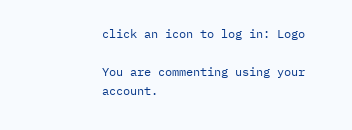click an icon to log in: Logo

You are commenting using your account.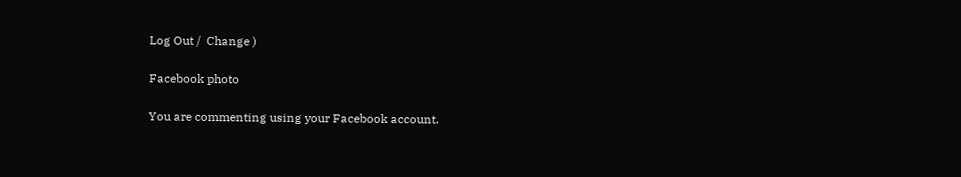Log Out /  Change )

Facebook photo

You are commenting using your Facebook account.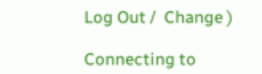Log Out /  Change )

Connecting to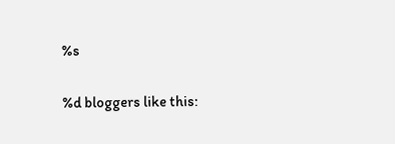%s

%d bloggers like this: